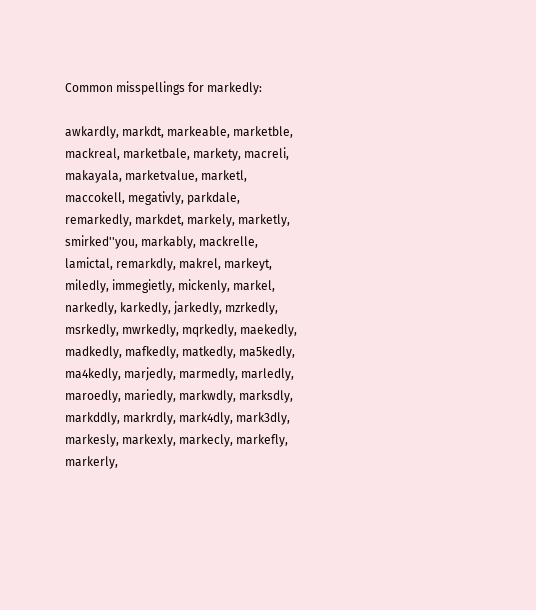Common misspellings for markedly:

awkardly, markdt, markeable, marketble, mackreal, marketbale, markety, macreli, makayala, marketvalue, marketl, maccokell, megativly, parkdale, remarkedly, markdet, markely, marketly, smirked''you, markably, mackrelle, lamictal, remarkdly, makrel, markeyt, miledly, immegietly, mickenly, markel, narkedly, karkedly, jarkedly, mzrkedly, msrkedly, mwrkedly, mqrkedly, maekedly, madkedly, mafkedly, matkedly, ma5kedly, ma4kedly, marjedly, marmedly, marledly, maroedly, mariedly, markwdly, marksdly, markddly, markrdly, mark4dly, mark3dly, markesly, markexly, markecly, markefly, markerly,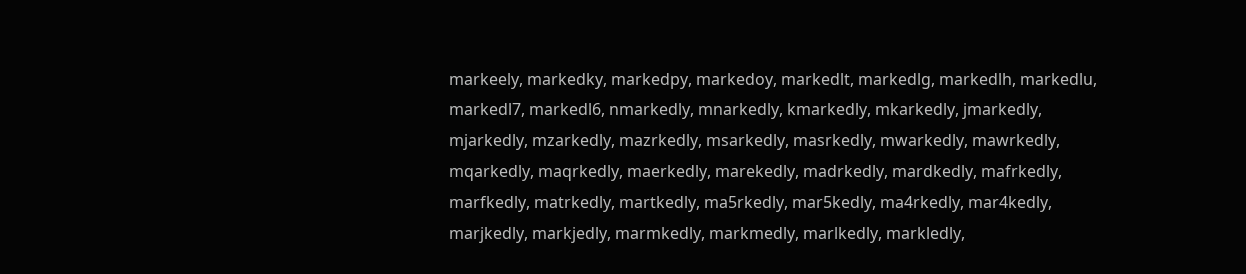markeely, markedky, markedpy, markedoy, markedlt, markedlg, markedlh, markedlu, markedl7, markedl6, nmarkedly, mnarkedly, kmarkedly, mkarkedly, jmarkedly, mjarkedly, mzarkedly, mazrkedly, msarkedly, masrkedly, mwarkedly, mawrkedly, mqarkedly, maqrkedly, maerkedly, marekedly, madrkedly, mardkedly, mafrkedly, marfkedly, matrkedly, martkedly, ma5rkedly, mar5kedly, ma4rkedly, mar4kedly, marjkedly, markjedly, marmkedly, markmedly, marlkedly, markledly,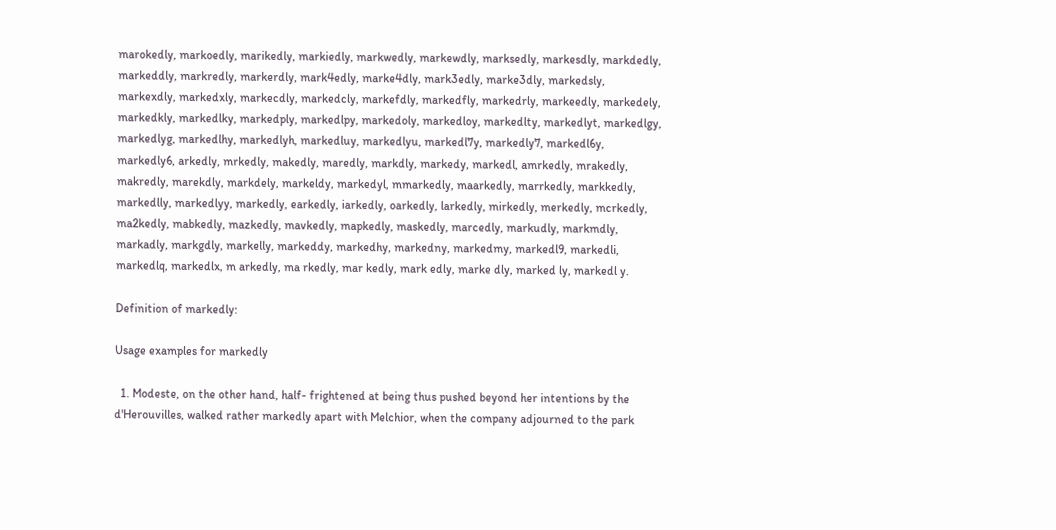marokedly, markoedly, marikedly, markiedly, markwedly, markewdly, marksedly, markesdly, markdedly, markeddly, markredly, markerdly, mark4edly, marke4dly, mark3edly, marke3dly, markedsly, markexdly, markedxly, markecdly, markedcly, markefdly, markedfly, markedrly, markeedly, markedely, markedkly, markedlky, markedply, markedlpy, markedoly, markedloy, markedlty, markedlyt, markedlgy, markedlyg, markedlhy, markedlyh, markedluy, markedlyu, markedl7y, markedly7, markedl6y, markedly6, arkedly, mrkedly, makedly, maredly, markdly, markedy, markedl, amrkedly, mrakedly, makredly, marekdly, markdely, markeldy, markedyl, mmarkedly, maarkedly, marrkedly, markkedly, markedlly, markedlyy, markedly, earkedly, iarkedly, oarkedly, larkedly, mirkedly, merkedly, mcrkedly, ma2kedly, mabkedly, mazkedly, mavkedly, mapkedly, maskedly, marcedly, markudly, markmdly, markadly, markgdly, markelly, markeddy, markedhy, markedny, markedmy, markedl9, markedli, markedlq, markedlx, m arkedly, ma rkedly, mar kedly, mark edly, marke dly, marked ly, markedl y.

Definition of markedly:

Usage examples for markedly

  1. Modeste, on the other hand, half- frightened at being thus pushed beyond her intentions by the d'Herouvilles, walked rather markedly apart with Melchior, when the company adjourned to the park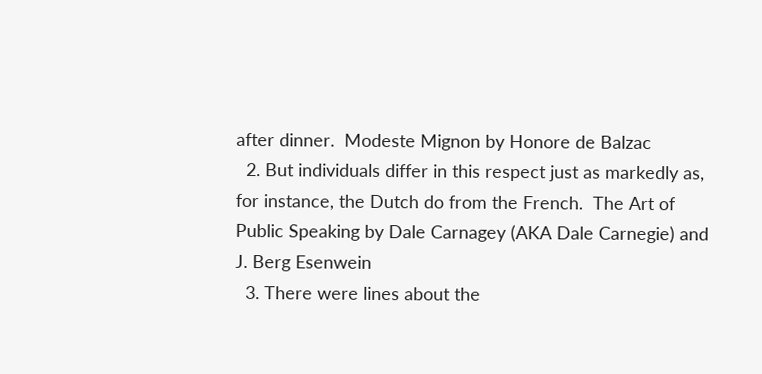after dinner.  Modeste Mignon by Honore de Balzac
  2. But individuals differ in this respect just as markedly as, for instance, the Dutch do from the French.  The Art of Public Speaking by Dale Carnagey (AKA Dale Carnegie) and J. Berg Esenwein
  3. There were lines about the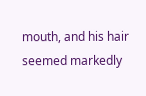mouth, and his hair seemed markedly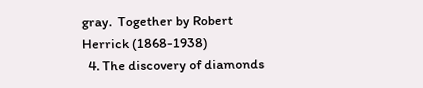gray.  Together by Robert Herrick (1868-1938)
  4. The discovery of diamonds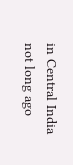in Central India not long ago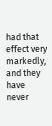had that effect very markedly, and they have never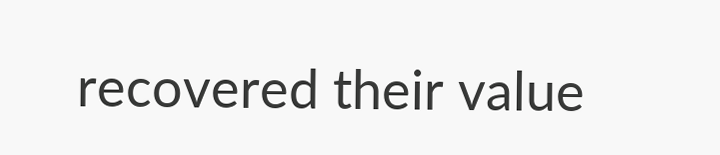recovered their value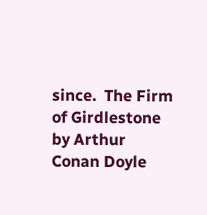since.  The Firm of Girdlestone by Arthur Conan Doyle